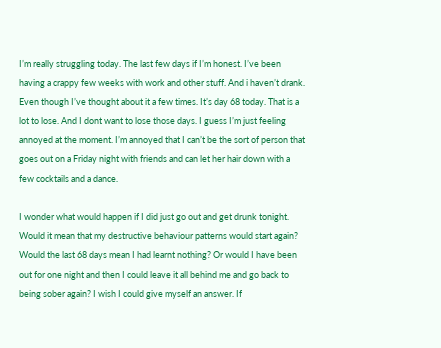I’m really struggling today. The last few days if I’m honest. I’ve been having a crappy few weeks with work and other stuff. And i haven’t drank. Even though I’ve thought about it a few times. It’s day 68 today. That is a lot to lose. And I dont want to lose those days. I guess I’m just feeling annoyed at the moment. I’m annoyed that I can’t be the sort of person that goes out on a Friday night with friends and can let her hair down with a few cocktails and a dance.

I wonder what would happen if I did just go out and get drunk tonight. Would it mean that my destructive behaviour patterns would start again? Would the last 68 days mean I had learnt nothing? Or would I have been out for one night and then I could leave it all behind me and go back to being sober again? I wish I could give myself an answer. If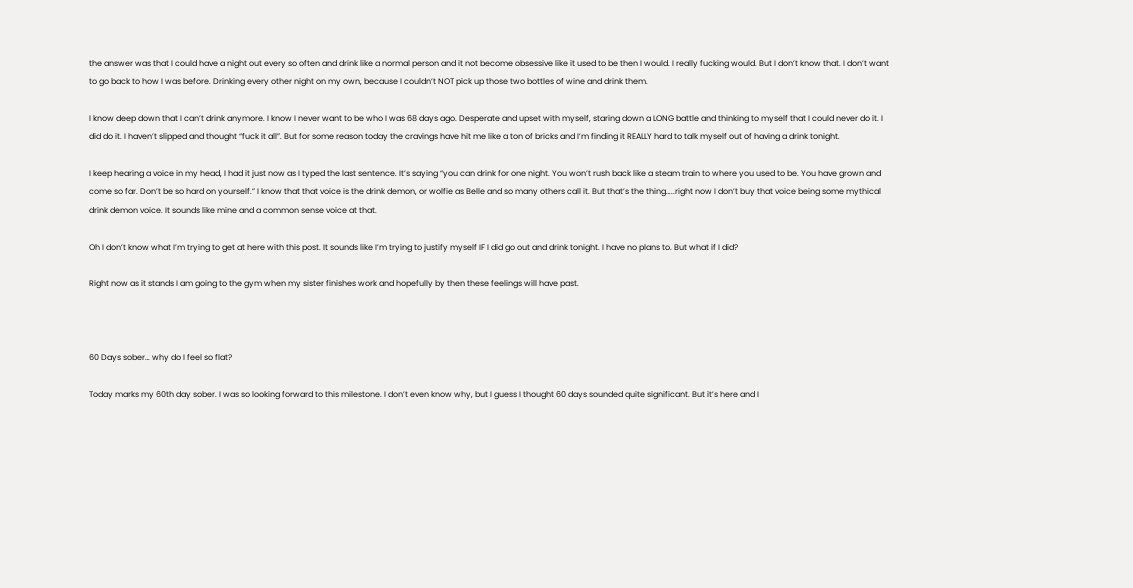the answer was that I could have a night out every so often and drink like a normal person and it not become obsessive like it used to be then I would. I really fucking would. But I don’t know that. I don’t want to go back to how I was before. Drinking every other night on my own, because I couldn’t NOT pick up those two bottles of wine and drink them.

I know deep down that I can’t drink anymore. I know I never want to be who I was 68 days ago. Desperate and upset with myself, staring down a LONG battle and thinking to myself that I could never do it. I did do it. I haven’t slipped and thought “fuck it all”. But for some reason today the cravings have hit me like a ton of bricks and I’m finding it REALLY hard to talk myself out of having a drink tonight.

I keep hearing a voice in my head, I had it just now as I typed the last sentence. It’s saying “you can drink for one night. You won’t rush back like a steam train to where you used to be. You have grown and come so far. Don’t be so hard on yourself.” I know that that voice is the drink demon, or wolfie as Belle and so many others call it. But that’s the thing…..right now I don’t buy that voice being some mythical drink demon voice. It sounds like mine and a common sense voice at that.

Oh I don’t know what I’m trying to get at here with this post. It sounds like I’m trying to justify myself IF I did go out and drink tonight. I have no plans to. But what if I did?

Right now as it stands I am going to the gym when my sister finishes work and hopefully by then these feelings will have past.



60 Days sober… why do I feel so flat?

Today marks my 60th day sober. I was so looking forward to this milestone. I don’t even know why, but I guess I thought 60 days sounded quite significant. But it’s here and I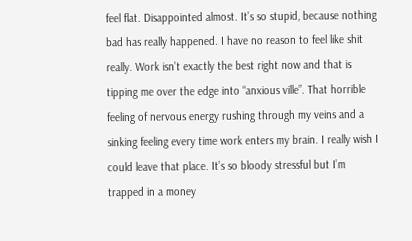feel flat. Disappointed almost. It’s so stupid, because nothing bad has really happened. I have no reason to feel like shit really. Work isn’t exactly the best right now and that is tipping me over the edge into “anxious ville”. That horrible feeling of nervous energy rushing through my veins and a sinking feeling every time work enters my brain. I really wish I could leave that place. It’s so bloody stressful but I’m trapped in a money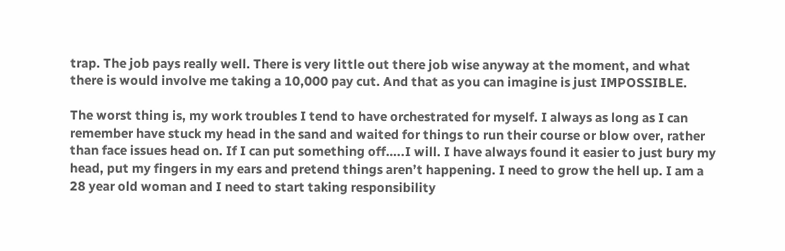trap. The job pays really well. There is very little out there job wise anyway at the moment, and what there is would involve me taking a 10,000 pay cut. And that as you can imagine is just IMPOSSIBLE.

The worst thing is, my work troubles I tend to have orchestrated for myself. I always as long as I can remember have stuck my head in the sand and waited for things to run their course or blow over, rather than face issues head on. If I can put something off…..I will. I have always found it easier to just bury my head, put my fingers in my ears and pretend things aren’t happening. I need to grow the hell up. I am a 28 year old woman and I need to start taking responsibility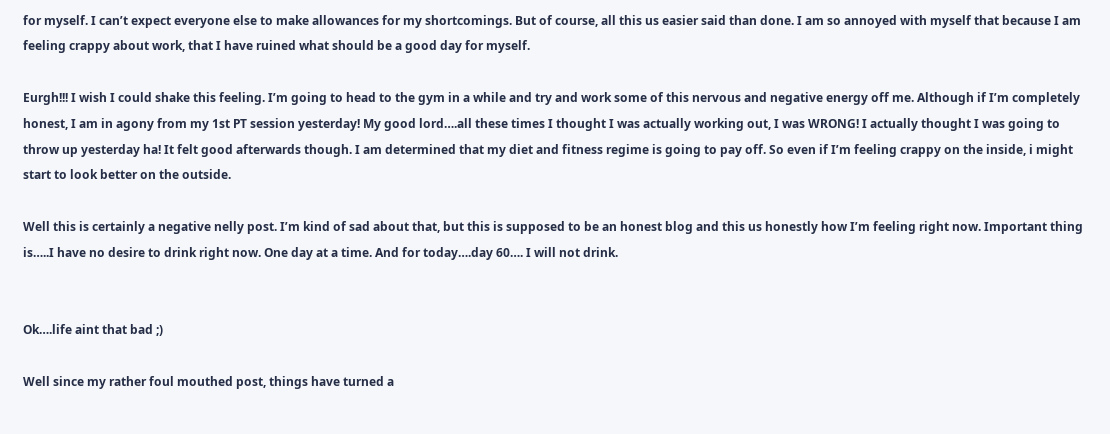for myself. I can’t expect everyone else to make allowances for my shortcomings. But of course, all this us easier said than done. I am so annoyed with myself that because I am feeling crappy about work, that I have ruined what should be a good day for myself.

Eurgh!!! I wish I could shake this feeling. I’m going to head to the gym in a while and try and work some of this nervous and negative energy off me. Although if I’m completely honest, I am in agony from my 1st PT session yesterday! My good lord….all these times I thought I was actually working out, I was WRONG! I actually thought I was going to throw up yesterday ha! It felt good afterwards though. I am determined that my diet and fitness regime is going to pay off. So even if I’m feeling crappy on the inside, i might start to look better on the outside.

Well this is certainly a negative nelly post. I’m kind of sad about that, but this is supposed to be an honest blog and this us honestly how I’m feeling right now. Important thing is…..I have no desire to drink right now. One day at a time. And for today….day 60…. I will not drink.


Ok….life aint that bad ;)

Well since my rather foul mouthed post, things have turned a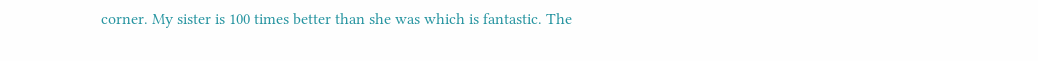corner. My sister is 100 times better than she was which is fantastic. The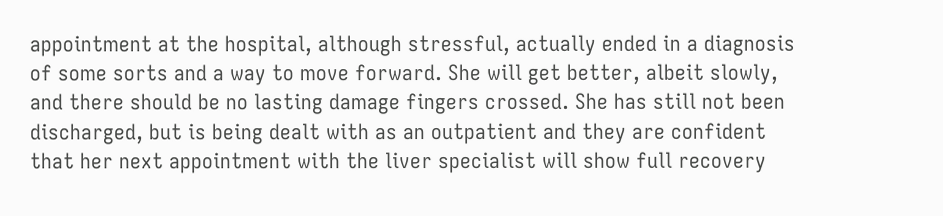appointment at the hospital, although stressful, actually ended in a diagnosis of some sorts and a way to move forward. She will get better, albeit slowly, and there should be no lasting damage fingers crossed. She has still not been discharged, but is being dealt with as an outpatient and they are confident that her next appointment with the liver specialist will show full recovery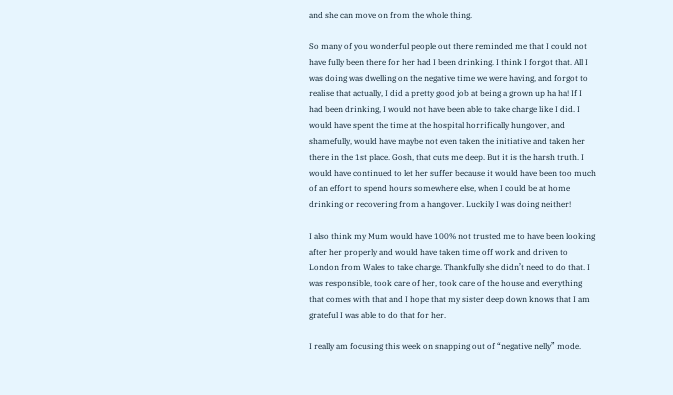and she can move on from the whole thing.

So many of you wonderful people out there reminded me that I could not have fully been there for her had I been drinking. I think I forgot that. All I was doing was dwelling on the negative time we were having, and forgot to realise that actually, I did a pretty good job at being a grown up ha ha! If I had been drinking, I would not have been able to take charge like I did. I would have spent the time at the hospital horrifically hungover, and shamefully, would have maybe not even taken the initiative and taken her there in the 1st place. Gosh, that cuts me deep. But it is the harsh truth. I would have continued to let her suffer because it would have been too much of an effort to spend hours somewhere else, when I could be at home drinking or recovering from a hangover. Luckily I was doing neither!

I also think my Mum would have 100% not trusted me to have been looking after her properly and would have taken time off work and driven to London from Wales to take charge. Thankfully she didn’t need to do that. I was responsible, took care of her, took care of the house and everything that comes with that and I hope that my sister deep down knows that I am grateful I was able to do that for her.

I really am focusing this week on snapping out of “negative nelly” mode.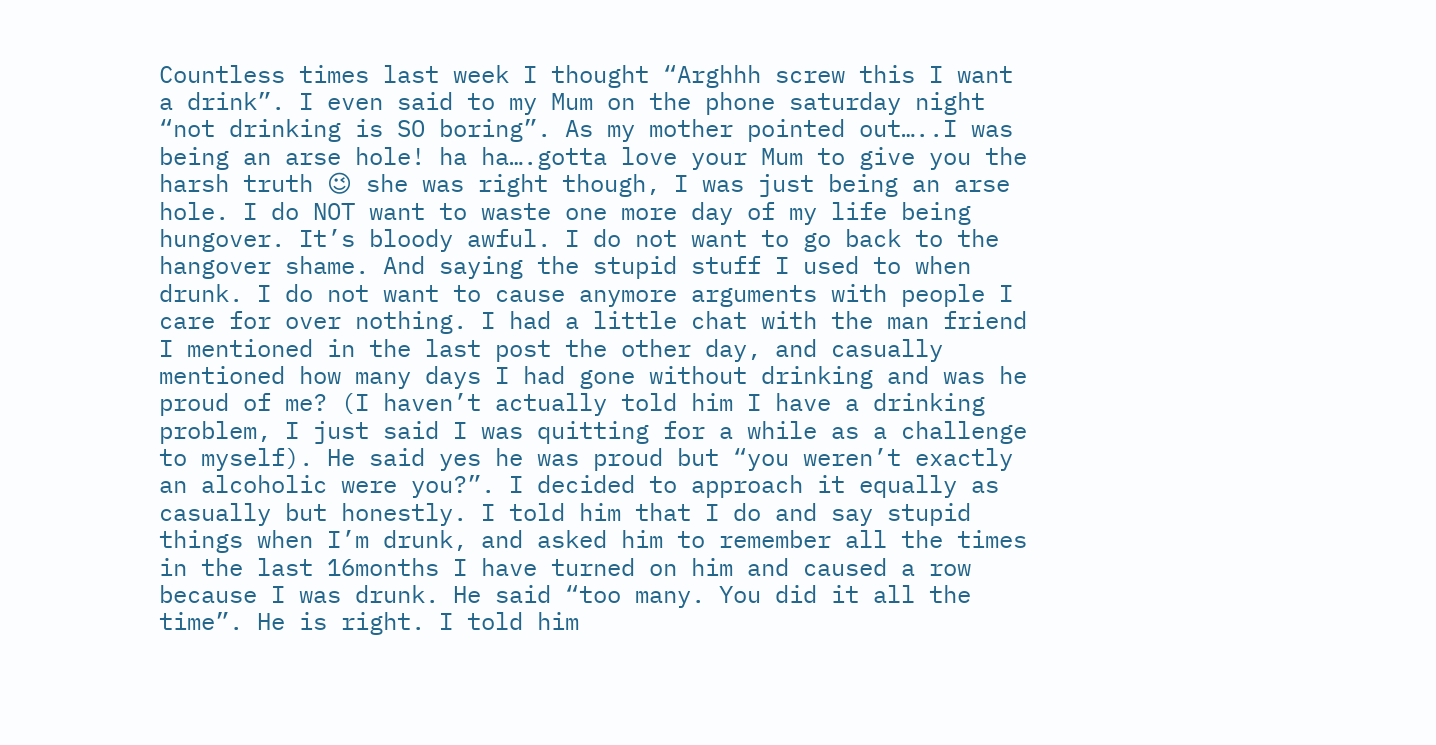Countless times last week I thought “Arghhh screw this I want a drink”. I even said to my Mum on the phone saturday night “not drinking is SO boring”. As my mother pointed out…..I was being an arse hole! ha ha….gotta love your Mum to give you the harsh truth 😉 she was right though, I was just being an arse hole. I do NOT want to waste one more day of my life being hungover. It’s bloody awful. I do not want to go back to the hangover shame. And saying the stupid stuff I used to when drunk. I do not want to cause anymore arguments with people I care for over nothing. I had a little chat with the man friend I mentioned in the last post the other day, and casually mentioned how many days I had gone without drinking and was he proud of me? (I haven’t actually told him I have a drinking problem, I just said I was quitting for a while as a challenge to myself). He said yes he was proud but “you weren’t exactly an alcoholic were you?”. I decided to approach it equally as casually but honestly. I told him that I do and say stupid things when I’m drunk, and asked him to remember all the times in the last 16months I have turned on him and caused a row because I was drunk. He said “too many. You did it all the time”. He is right. I told him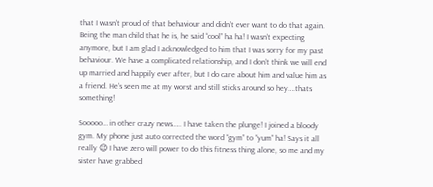that I wasn’t proud of that behaviour and didn’t ever want to do that again. Being the man child that he is, he said “cool” ha ha! I wasn’t expecting anymore, but I am glad I acknowledged to him that I was sorry for my past behaviour. We have a complicated relationship, and I don’t think we will end up married and happily ever after, but I do care about him and value him as a friend. He’s seen me at my worst and still sticks around so hey….thats something!

Sooooo… in other crazy news….. I have taken the plunge! I joined a bloody gym. My phone just auto corrected the word “gym” to “yum” ha! Says it all really 😉 I have zero will power to do this fitness thing alone, so me and my sister have grabbed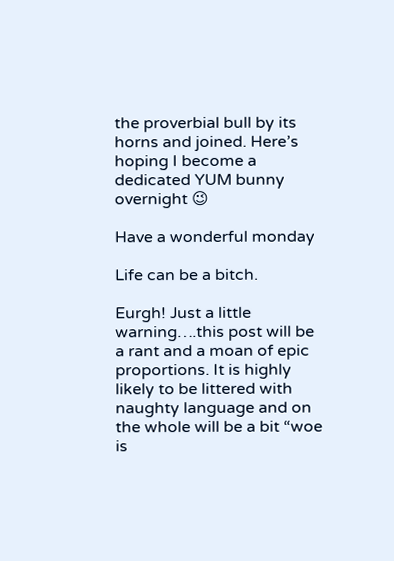the proverbial bull by its horns and joined. Here’s hoping I become a dedicated YUM bunny overnight 😉

Have a wonderful monday

Life can be a bitch.

Eurgh! Just a little warning….this post will be a rant and a moan of epic proportions. It is highly likely to be littered with naughty language and on the whole will be a bit “woe is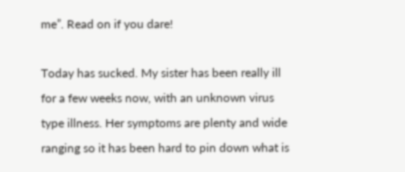me”. Read on if you dare!

Today has sucked. My sister has been really ill for a few weeks now, with an unknown virus type illness. Her symptoms are plenty and wide ranging so it has been hard to pin down what is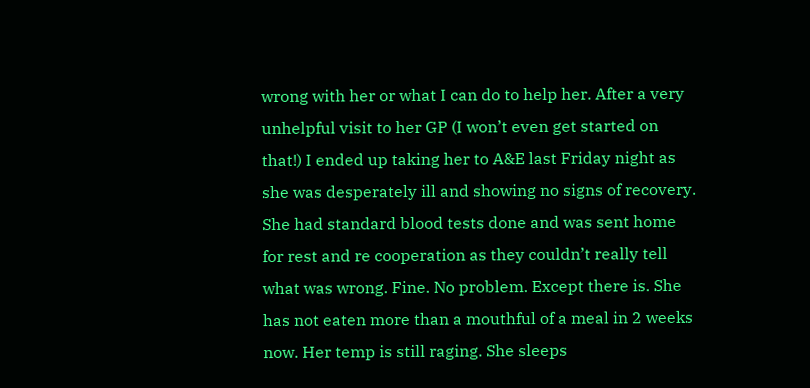wrong with her or what I can do to help her. After a very unhelpful visit to her GP (I won’t even get started on that!) I ended up taking her to A&E last Friday night as she was desperately ill and showing no signs of recovery. She had standard blood tests done and was sent home for rest and re cooperation as they couldn’t really tell what was wrong. Fine. No problem. Except there is. She has not eaten more than a mouthful of a meal in 2 weeks now. Her temp is still raging. She sleeps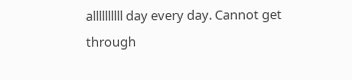allllllllll day every day. Cannot get through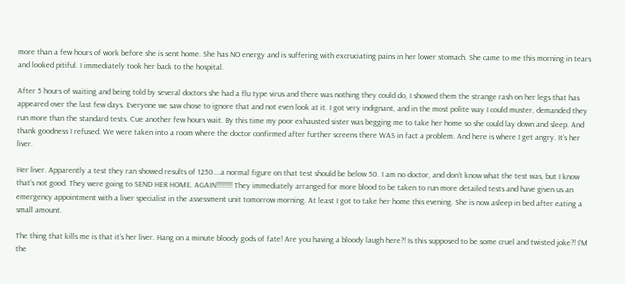more than a few hours of work before she is sent home. She has NO energy and is suffering with excruciating pains in her lower stomach. She came to me this morning in tears and looked pitiful. I immediately took her back to the hospital.

After 5 hours of waiting and being told by several doctors she had a flu type virus and there was nothing they could do, I showed them the strange rash on her legs that has appeared over the last few days. Everyone we saw chose to ignore that and not even look at it. I got very indignant, and in the most polite way I could muster, demanded they run more than the standard tests. Cue another few hours wait. By this time my poor exhausted sister was begging me to take her home so she could lay down and sleep. And thank goodness I refused. We were taken into a room where the doctor confirmed after further screens there WAS in fact a problem. And here is where I get angry. It’s her liver.

Her liver. Apparently a test they ran showed results of 1250….a normal figure on that test should be below 50. I am no doctor, and don’t know what the test was, but I know that’s not good. They were going to SEND HER HOME. AGAIN!!!!!!!! They immediately arranged for more blood to be taken to run more detailed tests and have given us an emergency appointment with a liver specialist in the assessment unit tomorrow morning. At least I got to take her home this evening. She is now asleep in bed after eating a small amount.

The thing that kills me is that it’s her liver. Hang on a minute bloody gods of fate! Are you having a bloody laugh here?! Is this supposed to be some cruel and twisted joke?! I’M the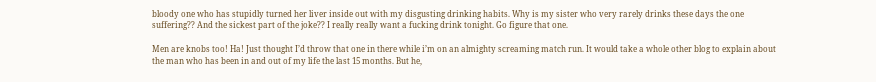bloody one who has stupidly turned her liver inside out with my disgusting drinking habits. Why is my sister who very rarely drinks these days the one suffering?? And the sickest part of the joke?? I really really want a fucking drink tonight. Go figure that one.

Men are knobs too! Ha! Just thought I’d throw that one in there while i’m on an almighty screaming match run. It would take a whole other blog to explain about the man who has been in and out of my life the last 15 months. But he,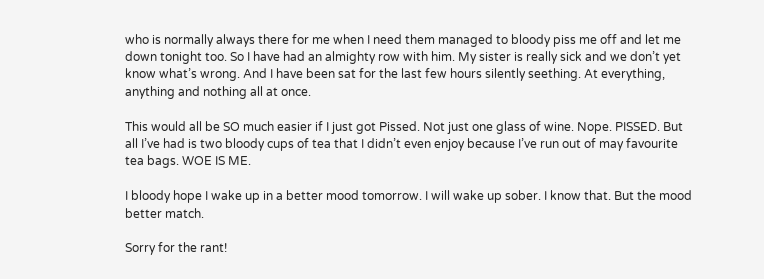who is normally always there for me when I need them managed to bloody piss me off and let me down tonight too. So I have had an almighty row with him. My sister is really sick and we don’t yet know what’s wrong. And I have been sat for the last few hours silently seething. At everything, anything and nothing all at once.

This would all be SO much easier if I just got Pissed. Not just one glass of wine. Nope. PISSED. But all I’ve had is two bloody cups of tea that I didn’t even enjoy because I’ve run out of may favourite tea bags. WOE IS ME.

I bloody hope I wake up in a better mood tomorrow. I will wake up sober. I know that. But the mood better match.

Sorry for the rant!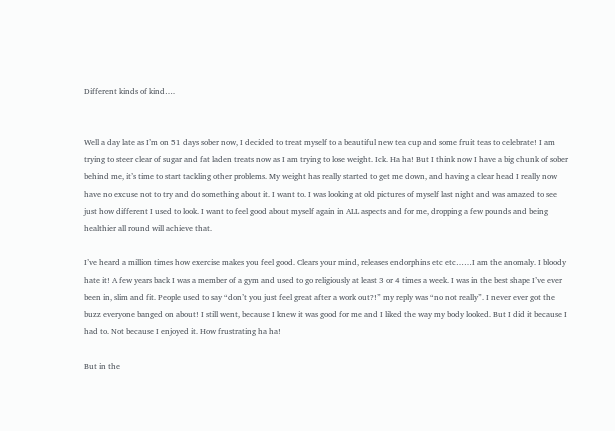Different kinds of kind….


Well a day late as I’m on 51 days sober now, I decided to treat myself to a beautiful new tea cup and some fruit teas to celebrate! I am trying to steer clear of sugar and fat laden treats now as I am trying to lose weight. Ick. Ha ha! But I think now I have a big chunk of sober behind me, it’s time to start tackling other problems. My weight has really started to get me down, and having a clear head I really now have no excuse not to try and do something about it. I want to. I was looking at old pictures of myself last night and was amazed to see just how different I used to look. I want to feel good about myself again in ALL aspects and for me, dropping a few pounds and being healthier all round will achieve that.

I’ve heard a million times how exercise makes you feel good. Clears your mind, releases endorphins etc etc……I am the anomaly. I bloody hate it! A few years back I was a member of a gym and used to go religiously at least 3 or 4 times a week. I was in the best shape I’ve ever been in, slim and fit. People used to say “don’t you just feel great after a work out?!” my reply was “no not really”. I never ever got the buzz everyone banged on about! I still went, because I knew it was good for me and I liked the way my body looked. But I did it because I had to. Not because I enjoyed it. How frustrating ha ha!

But in the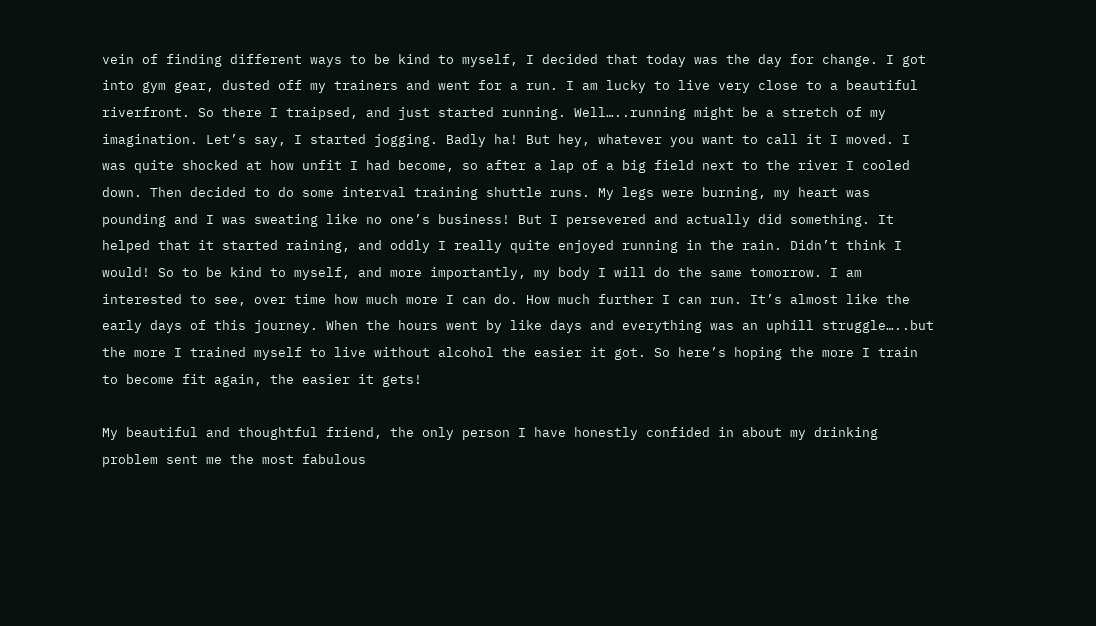vein of finding different ways to be kind to myself, I decided that today was the day for change. I got into gym gear, dusted off my trainers and went for a run. I am lucky to live very close to a beautiful riverfront. So there I traipsed, and just started running. Well…..running might be a stretch of my imagination. Let’s say, I started jogging. Badly ha! But hey, whatever you want to call it I moved. I was quite shocked at how unfit I had become, so after a lap of a big field next to the river I cooled down. Then decided to do some interval training shuttle runs. My legs were burning, my heart was pounding and I was sweating like no one’s business! But I persevered and actually did something. It helped that it started raining, and oddly I really quite enjoyed running in the rain. Didn’t think I would! So to be kind to myself, and more importantly, my body I will do the same tomorrow. I am interested to see, over time how much more I can do. How much further I can run. It’s almost like the early days of this journey. When the hours went by like days and everything was an uphill struggle…..but the more I trained myself to live without alcohol the easier it got. So here’s hoping the more I train to become fit again, the easier it gets!

My beautiful and thoughtful friend, the only person I have honestly confided in about my drinking problem sent me the most fabulous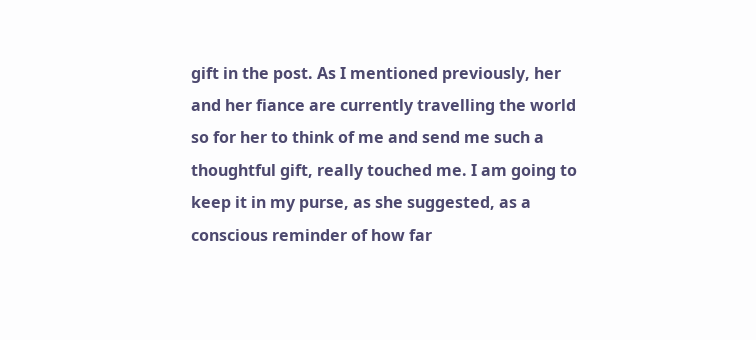gift in the post. As I mentioned previously, her and her fiance are currently travelling the world so for her to think of me and send me such a thoughtful gift, really touched me. I am going to keep it in my purse, as she suggested, as a conscious reminder of how far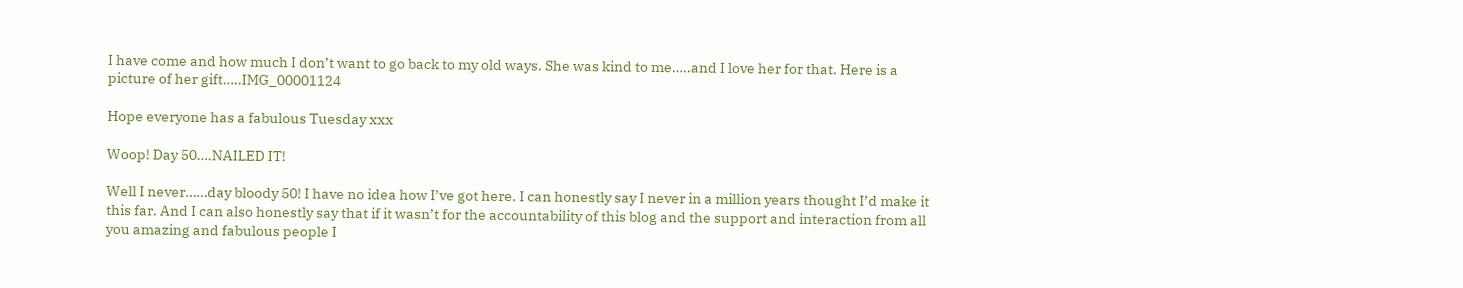I have come and how much I don’t want to go back to my old ways. She was kind to me…..and I love her for that. Here is a picture of her gift…..IMG_00001124

Hope everyone has a fabulous Tuesday xxx

Woop! Day 50….NAILED IT!

Well I never……day bloody 50! I have no idea how I’ve got here. I can honestly say I never in a million years thought I’d make it this far. And I can also honestly say that if it wasn’t for the accountability of this blog and the support and interaction from all you amazing and fabulous people I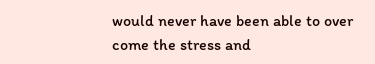would never have been able to over come the stress and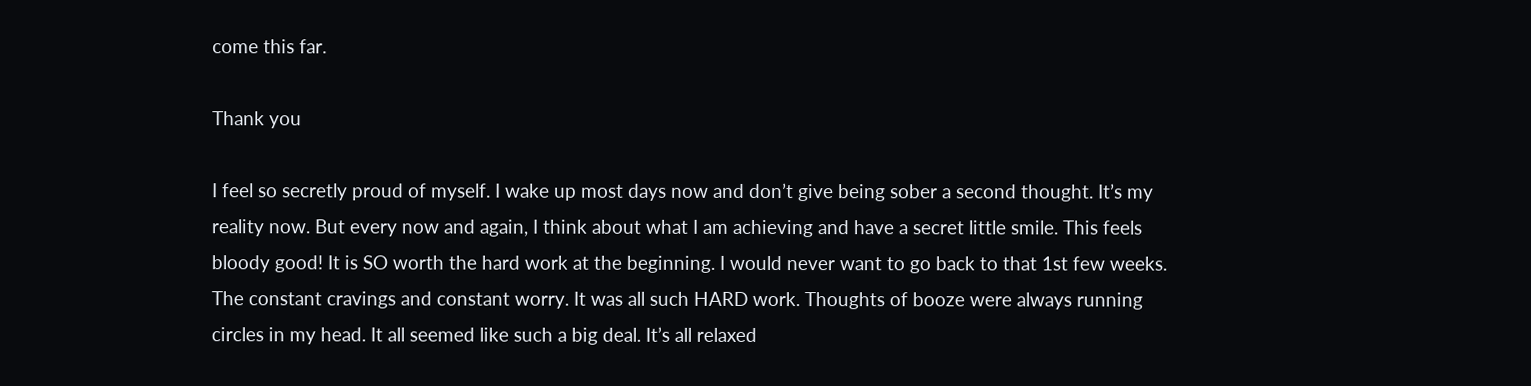come this far.

Thank you

I feel so secretly proud of myself. I wake up most days now and don’t give being sober a second thought. It’s my reality now. But every now and again, I think about what I am achieving and have a secret little smile. This feels bloody good! It is SO worth the hard work at the beginning. I would never want to go back to that 1st few weeks. The constant cravings and constant worry. It was all such HARD work. Thoughts of booze were always running circles in my head. It all seemed like such a big deal. It’s all relaxed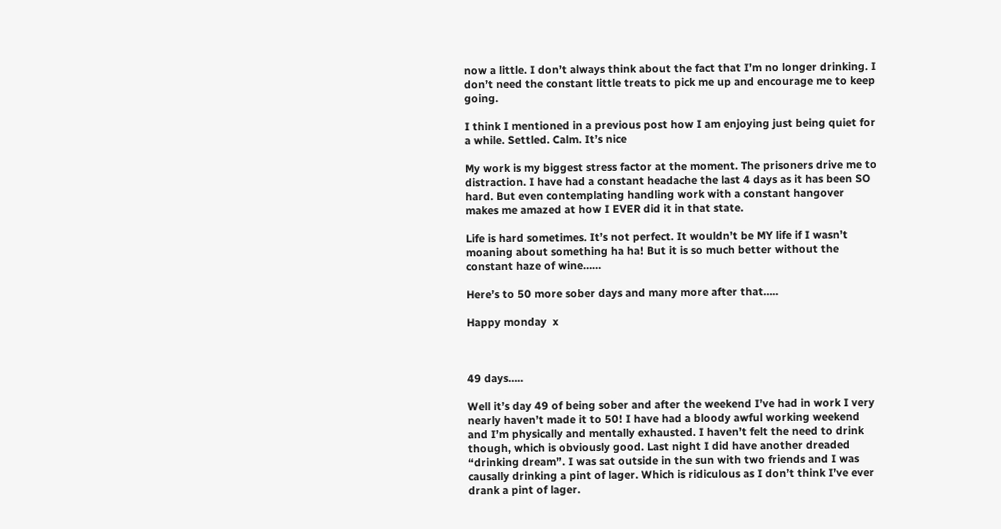now a little. I don’t always think about the fact that I’m no longer drinking. I don’t need the constant little treats to pick me up and encourage me to keep going.

I think I mentioned in a previous post how I am enjoying just being quiet for a while. Settled. Calm. It’s nice

My work is my biggest stress factor at the moment. The prisoners drive me to distraction. I have had a constant headache the last 4 days as it has been SO hard. But even contemplating handling work with a constant hangover makes me amazed at how I EVER did it in that state.

Life is hard sometimes. It’s not perfect. It wouldn’t be MY life if I wasn’t moaning about something ha ha! But it is so much better without the constant haze of wine……

Here’s to 50 more sober days and many more after that…..

Happy monday  x



49 days…..

Well it’s day 49 of being sober and after the weekend I’ve had in work I very nearly haven’t made it to 50! I have had a bloody awful working weekend and I’m physically and mentally exhausted. I haven’t felt the need to drink though, which is obviously good. Last night I did have another dreaded “drinking dream”. I was sat outside in the sun with two friends and I was causally drinking a pint of lager. Which is ridiculous as I don’t think I’ve ever drank a pint of lager.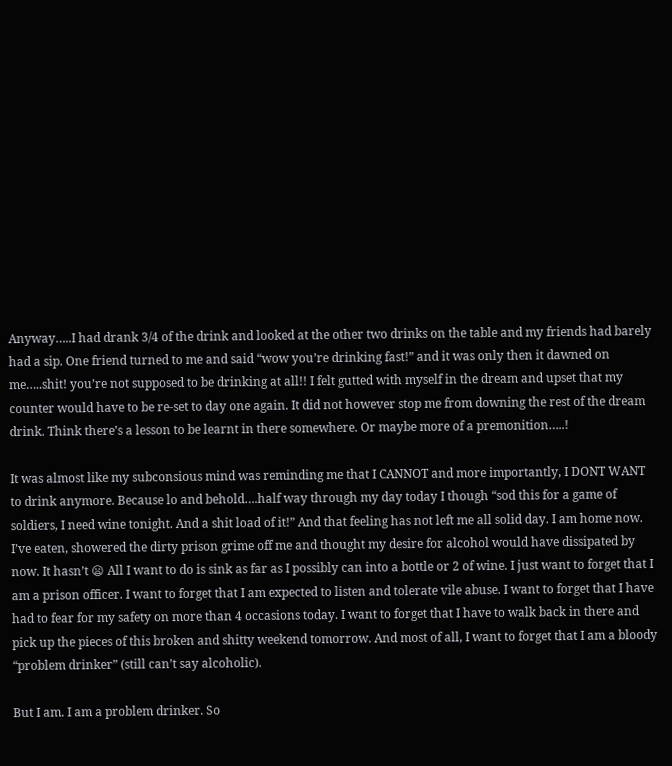Anyway…..I had drank 3/4 of the drink and looked at the other two drinks on the table and my friends had barely had a sip. One friend turned to me and said “wow you’re drinking fast!” and it was only then it dawned on me…..shit! you’re not supposed to be drinking at all!! I felt gutted with myself in the dream and upset that my counter would have to be re-set to day one again. It did not however stop me from downing the rest of the dream drink. Think there’s a lesson to be learnt in there somewhere. Or maybe more of a premonition…..!

It was almost like my subconsious mind was reminding me that I CANNOT and more importantly, I DONT WANT to drink anymore. Because lo and behold….half way through my day today I though “sod this for a game of soldiers, I need wine tonight. And a shit load of it!” And that feeling has not left me all solid day. I am home now. I’ve eaten, showered the dirty prison grime off me and thought my desire for alcohol would have dissipated by now. It hasn’t 😦 All I want to do is sink as far as I possibly can into a bottle or 2 of wine. I just want to forget that I am a prison officer. I want to forget that I am expected to listen and tolerate vile abuse. I want to forget that I have had to fear for my safety on more than 4 occasions today. I want to forget that I have to walk back in there and pick up the pieces of this broken and shitty weekend tomorrow. And most of all, I want to forget that I am a bloody “problem drinker” (still can’t say alcoholic).

But I am. I am a problem drinker. So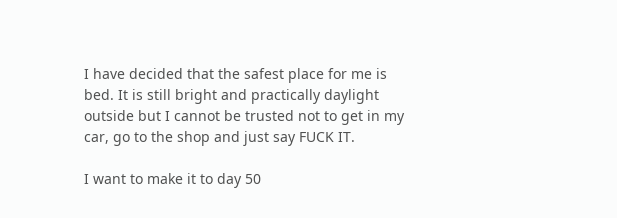I have decided that the safest place for me is bed. It is still bright and practically daylight outside but I cannot be trusted not to get in my car, go to the shop and just say FUCK IT.

I want to make it to day 50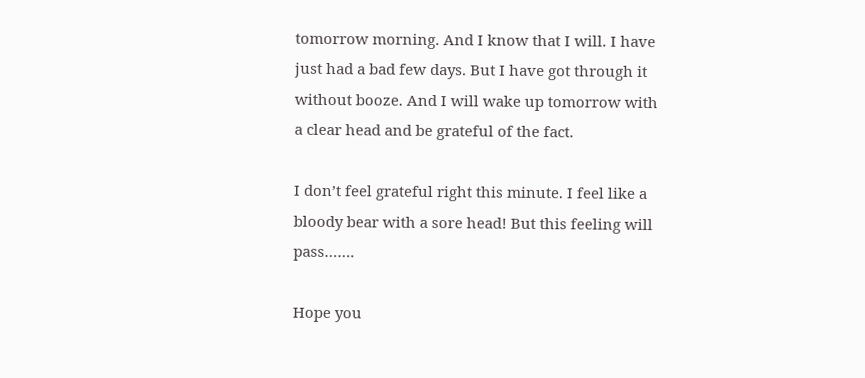tomorrow morning. And I know that I will. I have just had a bad few days. But I have got through it without booze. And I will wake up tomorrow with a clear head and be grateful of the fact.

I don’t feel grateful right this minute. I feel like a bloody bear with a sore head! But this feeling will pass…….

Hope you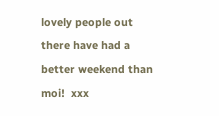lovely people out there have had a better weekend than moi!  xxx